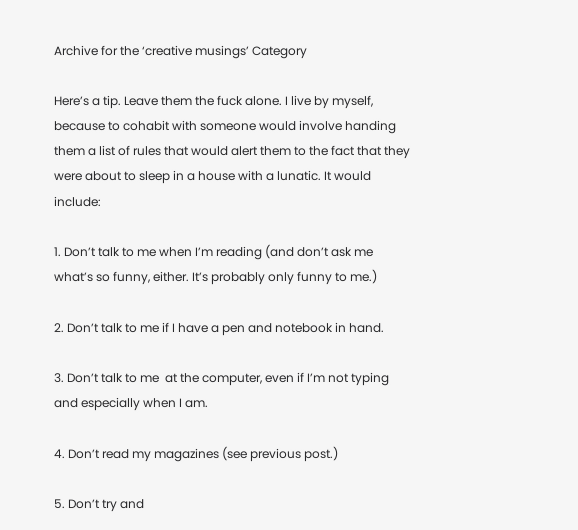Archive for the ‘creative musings’ Category

Here’s a tip. Leave them the fuck alone. I live by myself, because to cohabit with someone would involve handing them a list of rules that would alert them to the fact that they were about to sleep in a house with a lunatic. It would include:

1. Don’t talk to me when I’m reading (and don’t ask me what’s so funny, either. It’s probably only funny to me.)

2. Don’t talk to me if I have a pen and notebook in hand.

3. Don’t talk to me  at the computer, even if I’m not typing and especially when I am.

4. Don’t read my magazines (see previous post.)

5. Don’t try and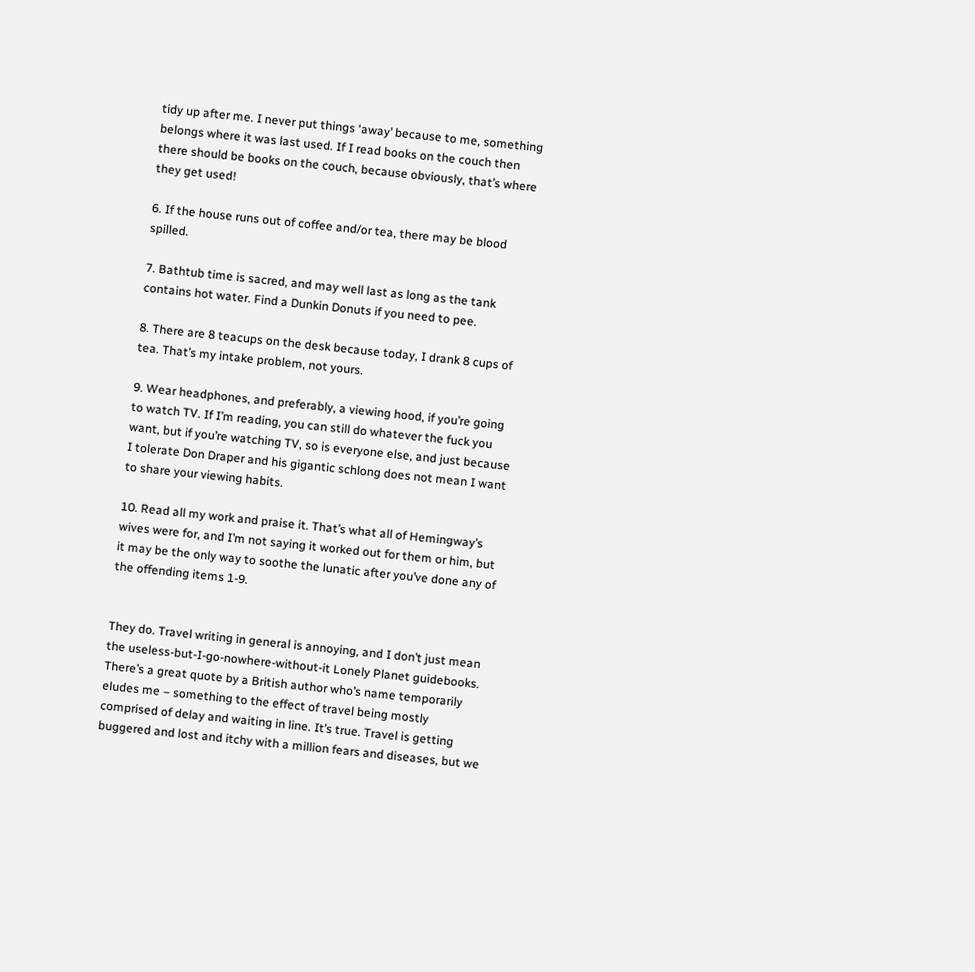tidy up after me. I never put things ‘away’ because to me, something belongs where it was last used. If I read books on the couch then there should be books on the couch, because obviously, that’s where they get used!

6. If the house runs out of coffee and/or tea, there may be blood spilled.

7. Bathtub time is sacred, and may well last as long as the tank contains hot water. Find a Dunkin Donuts if you need to pee.

8. There are 8 teacups on the desk because today, I drank 8 cups of tea. That’s my intake problem, not yours.

9. Wear headphones, and preferably, a viewing hood, if you’re going to watch TV. If I’m reading, you can still do whatever the fuck you want, but if you’re watching TV, so is everyone else, and just because I tolerate Don Draper and his gigantic schlong does not mean I want to share your viewing habits.

10. Read all my work and praise it. That’s what all of Hemingway’s wives were for, and I’m not saying it worked out for them or him, but it may be the only way to soothe the lunatic after you’ve done any of the offending items 1-9.


They do. Travel writing in general is annoying, and I don’t just mean the useless-but-I-go-nowhere-without-it Lonely Planet guidebooks. There’s a great quote by a British author who’s name temporarily eludes me – something to the effect of travel being mostly comprised of delay and waiting in line. It’s true. Travel is getting buggered and lost and itchy with a million fears and diseases, but we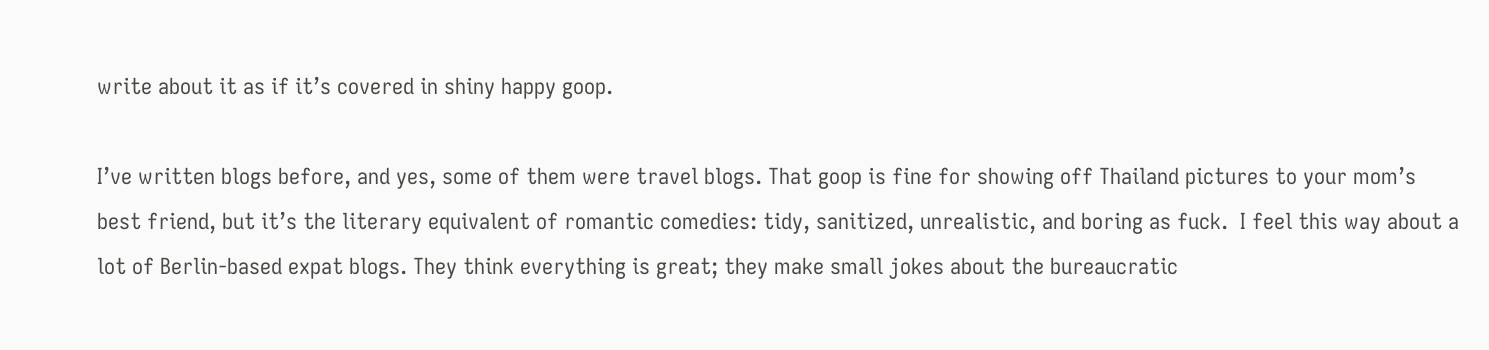write about it as if it’s covered in shiny happy goop.

I’ve written blogs before, and yes, some of them were travel blogs. That goop is fine for showing off Thailand pictures to your mom’s best friend, but it’s the literary equivalent of romantic comedies: tidy, sanitized, unrealistic, and boring as fuck.  I feel this way about a lot of Berlin-based expat blogs. They think everything is great; they make small jokes about the bureaucratic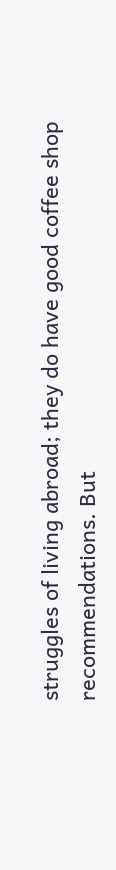struggles of living abroad; they do have good coffee shop recommendations. But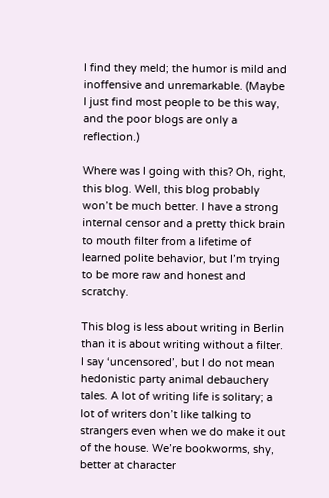I find they meld; the humor is mild and inoffensive and unremarkable. (Maybe I just find most people to be this way, and the poor blogs are only a reflection.)

Where was I going with this? Oh, right, this blog. Well, this blog probably won’t be much better. I have a strong internal censor and a pretty thick brain to mouth filter from a lifetime of learned polite behavior, but I’m trying to be more raw and honest and scratchy.

This blog is less about writing in Berlin than it is about writing without a filter. I say ‘uncensored’, but I do not mean hedonistic party animal debauchery tales. A lot of writing life is solitary; a lot of writers don’t like talking to strangers even when we do make it out of the house. We’re bookworms, shy, better at character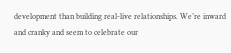development than building real-live relationships. We’re inward and cranky and seem to celebrate our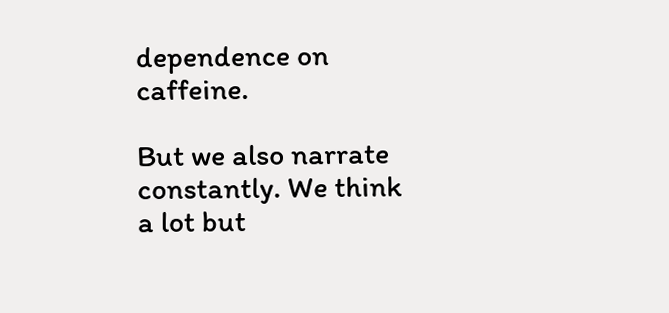dependence on caffeine.

But we also narrate constantly. We think a lot but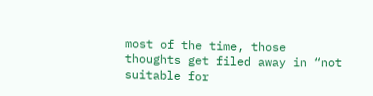most of the time, those thoughts get filed away in “not suitable for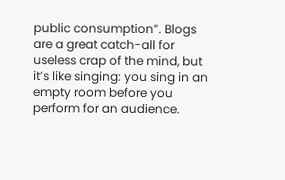public consumption”. Blogs are a great catch-all for useless crap of the mind, but it’s like singing: you sing in an empty room before you perform for an audience.